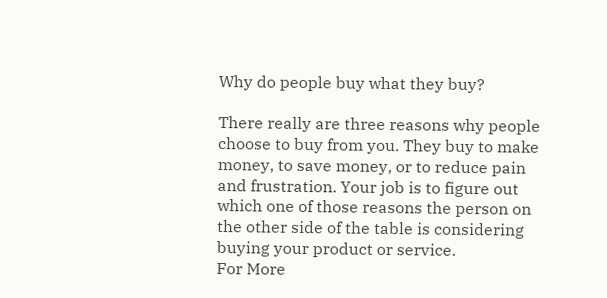Why do people buy what they buy?

There really are three reasons why people choose to buy from you. They buy to make money, to save money, or to reduce pain and frustration. Your job is to figure out which one of those reasons the person on the other side of the table is considering buying your product or service.
For More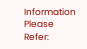Information Please Refer: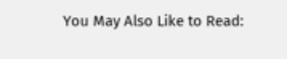You May Also Like to Read: